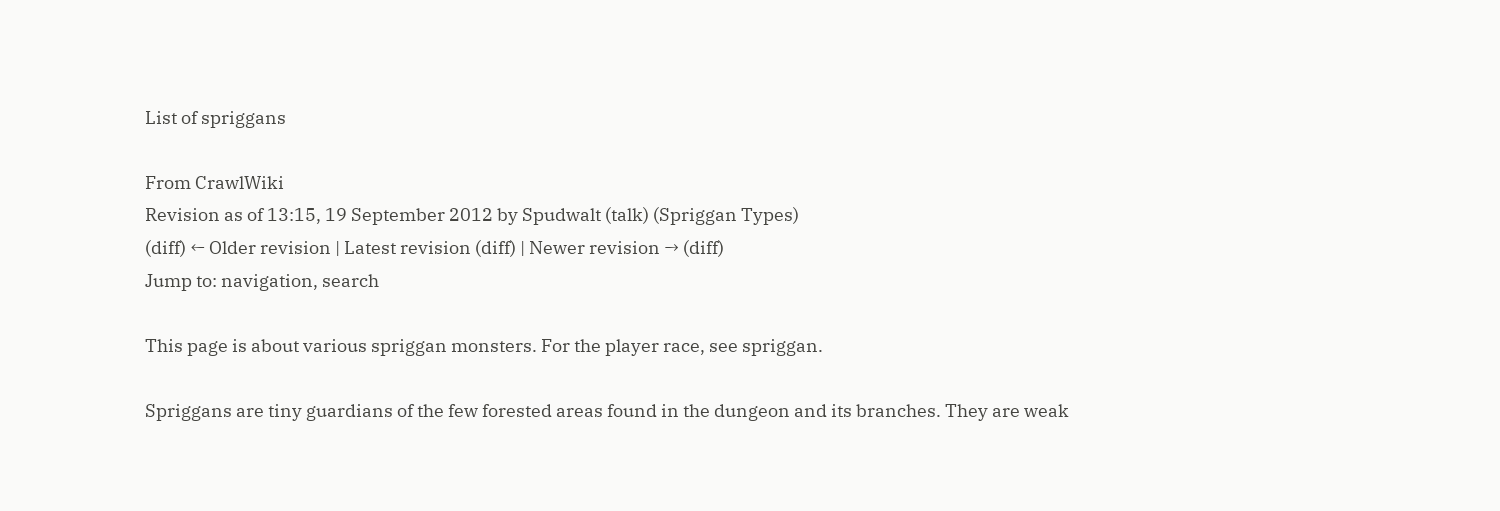List of spriggans

From CrawlWiki
Revision as of 13:15, 19 September 2012 by Spudwalt (talk) (Spriggan Types)
(diff) ← Older revision | Latest revision (diff) | Newer revision → (diff)
Jump to: navigation, search

This page is about various spriggan monsters. For the player race, see spriggan.

Spriggans are tiny guardians of the few forested areas found in the dungeon and its branches. They are weak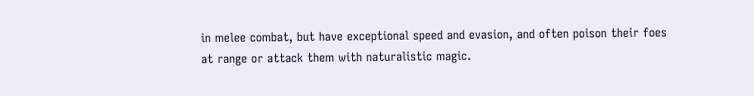in melee combat, but have exceptional speed and evasion, and often poison their foes at range or attack them with naturalistic magic.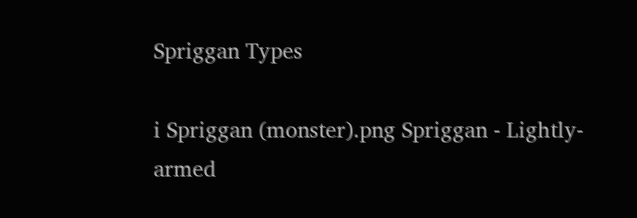Spriggan Types

i Spriggan (monster).png Spriggan - Lightly-armed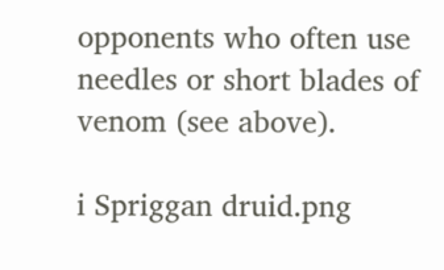opponents who often use needles or short blades of venom (see above).

i Spriggan druid.png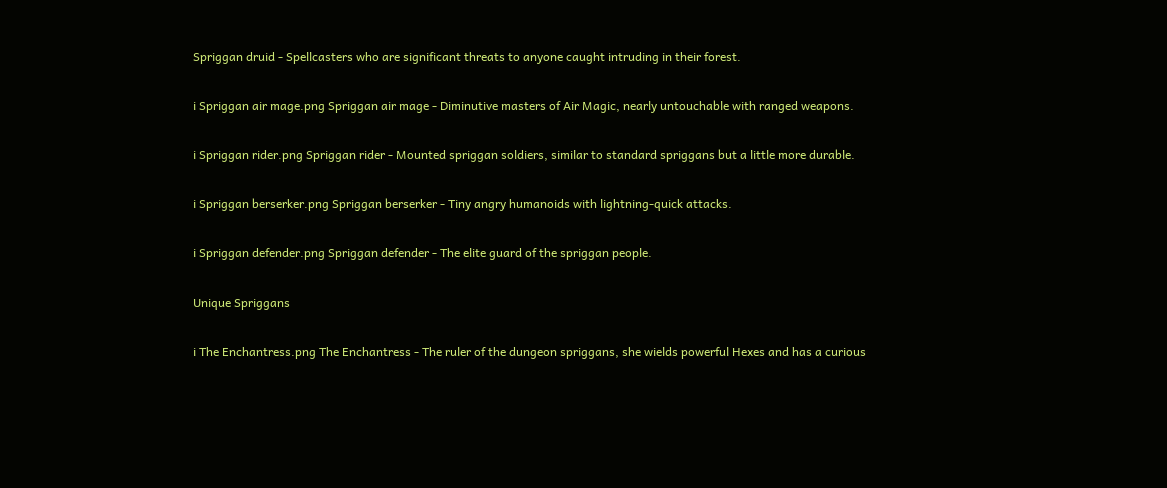Spriggan druid - Spellcasters who are significant threats to anyone caught intruding in their forest.

i Spriggan air mage.png Spriggan air mage - Diminutive masters of Air Magic, nearly untouchable with ranged weapons.

i Spriggan rider.png Spriggan rider - Mounted spriggan soldiers, similar to standard spriggans but a little more durable.

i Spriggan berserker.png Spriggan berserker - Tiny angry humanoids with lightning-quick attacks.

i Spriggan defender.png Spriggan defender - The elite guard of the spriggan people.

Unique Spriggans

i The Enchantress.png The Enchantress - The ruler of the dungeon spriggans, she wields powerful Hexes and has a curious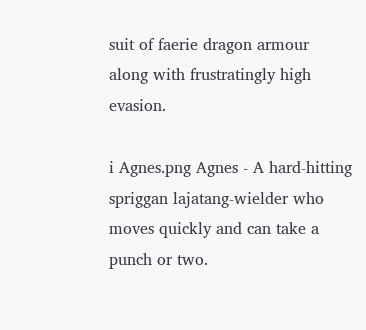suit of faerie dragon armour along with frustratingly high evasion.

i Agnes.png Agnes - A hard-hitting spriggan lajatang-wielder who moves quickly and can take a punch or two.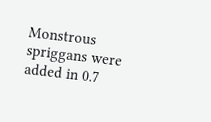Monstrous spriggans were added in 0.7